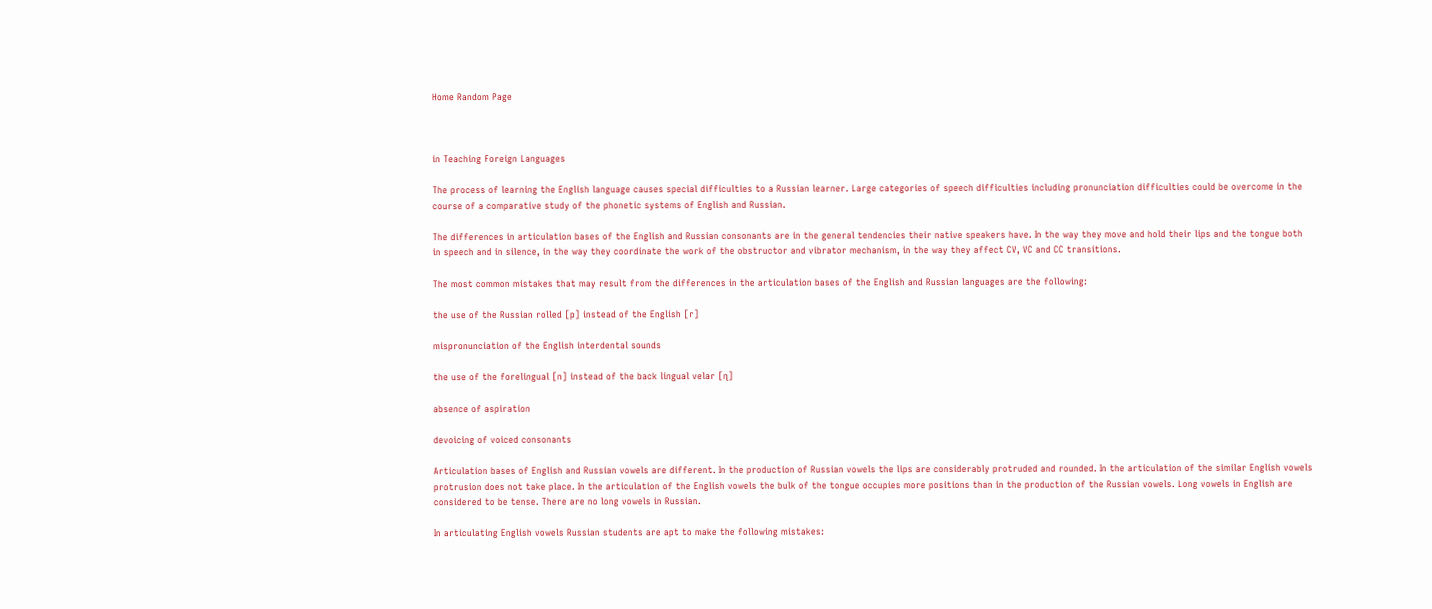Home Random Page



in Teaching Foreign Languages

The process of learning the English language causes special difficulties to a Russian learner. Large categories of speech difficulties including pronunciation difficulties could be overcome in the course of a comparative study of the phonetic systems of English and Russian.

The differences in articulation bases of the English and Russian consonants are in the general tendencies their native speakers have. In the way they move and hold their lips and the tongue both in speech and in silence, in the way they coordinate the work of the obstructor and vibrator mechanism, in the way they affect CV, VC and CC transitions.

The most common mistakes that may result from the differences in the articulation bases of the English and Russian languages are the following:

the use of the Russian rolled [p] instead of the English [r]

mispronunciation of the English interdental sounds

the use of the forelingual [n] instead of the back lingual velar [ɳ]

absence of aspiration

devoicing of voiced consonants

Articulation bases of English and Russian vowels are different. In the production of Russian vowels the lips are considerably protruded and rounded. In the articulation of the similar English vowels protrusion does not take place. In the articulation of the English vowels the bulk of the tongue occupies more positions than in the production of the Russian vowels. Long vowels in English are considered to be tense. There are no long vowels in Russian.

In articulating English vowels Russian students are apt to make the following mistakes: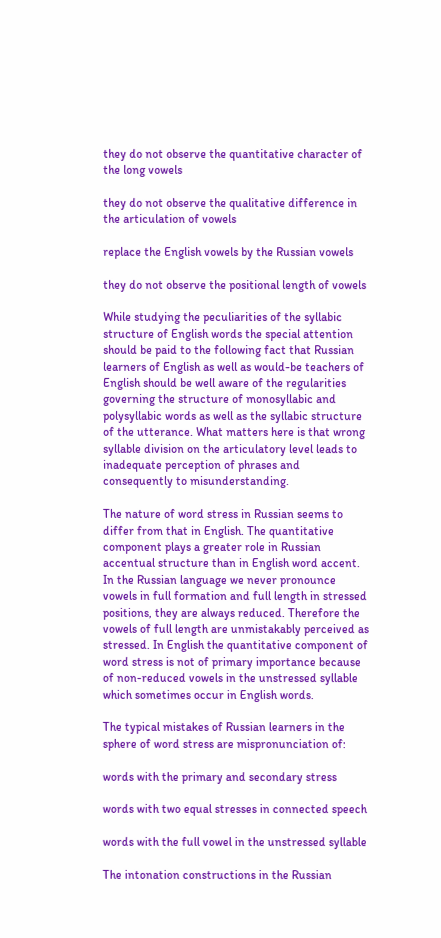they do not observe the quantitative character of the long vowels

they do not observe the qualitative difference in the articulation of vowels

replace the English vowels by the Russian vowels

they do not observe the positional length of vowels

While studying the peculiarities of the syllabic structure of English words the special attention should be paid to the following fact that Russian learners of English as well as would-be teachers of English should be well aware of the regularities governing the structure of monosyllabic and polysyllabic words as well as the syllabic structure of the utterance. What matters here is that wrong syllable division on the articulatory level leads to inadequate perception of phrases and consequently to misunderstanding.

The nature of word stress in Russian seems to differ from that in English. The quantitative component plays a greater role in Russian accentual structure than in English word accent. In the Russian language we never pronounce vowels in full formation and full length in stressed positions, they are always reduced. Therefore the vowels of full length are unmistakably perceived as stressed. In English the quantitative component of word stress is not of primary importance because of non-reduced vowels in the unstressed syllable which sometimes occur in English words.

The typical mistakes of Russian learners in the sphere of word stress are mispronunciation of:

words with the primary and secondary stress

words with two equal stresses in connected speech

words with the full vowel in the unstressed syllable

The intonation constructions in the Russian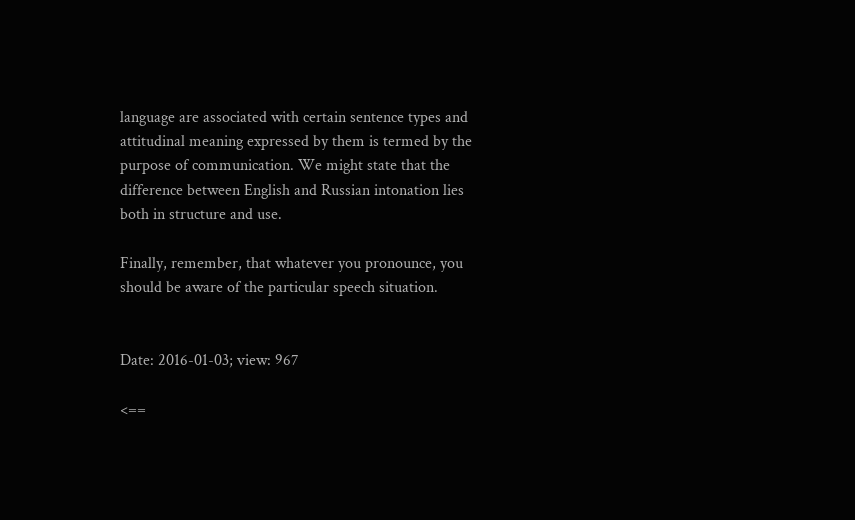language are associated with certain sentence types and attitudinal meaning expressed by them is termed by the purpose of communication. We might state that the difference between English and Russian intonation lies both in structure and use.

Finally, remember, that whatever you pronounce, you should be aware of the particular speech situation.


Date: 2016-01-03; view: 967

<==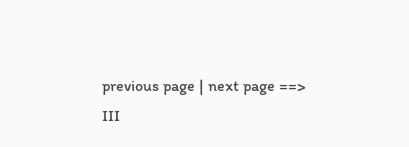previous page | next page ==>
III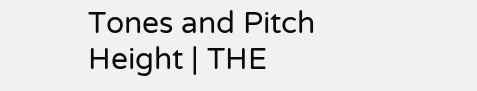Tones and Pitch Height | THE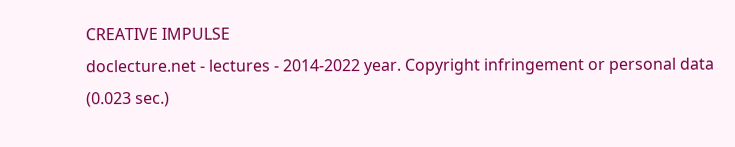CREATIVE IMPULSE
doclecture.net - lectures - 2014-2022 year. Copyright infringement or personal data (0.023 sec.)